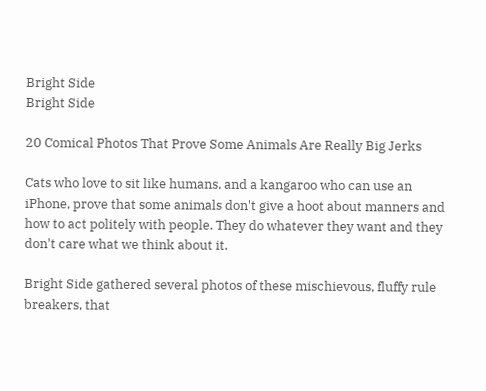Bright Side
Bright Side

20 Comical Photos That Prove Some Animals Are Really Big Jerks

Cats who love to sit like humans, and a kangaroo who can use an iPhone, prove that some animals don't give a hoot about manners and how to act politely with people. They do whatever they want and they don't care what we think about it.

Bright Side gathered several photos of these mischievous, fluffy rule breakers, that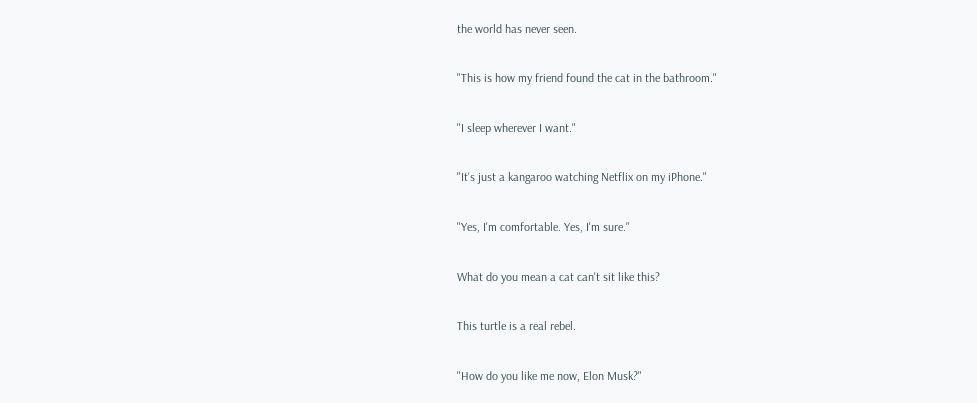the world has never seen.

"This is how my friend found the cat in the bathroom."

"I sleep wherever I want."

"It's just a kangaroo watching Netflix on my iPhone."

"Yes, I'm comfortable. Yes, I'm sure."

What do you mean a cat can't sit like this?

This turtle is a real rebel.

"How do you like me now, Elon Musk?"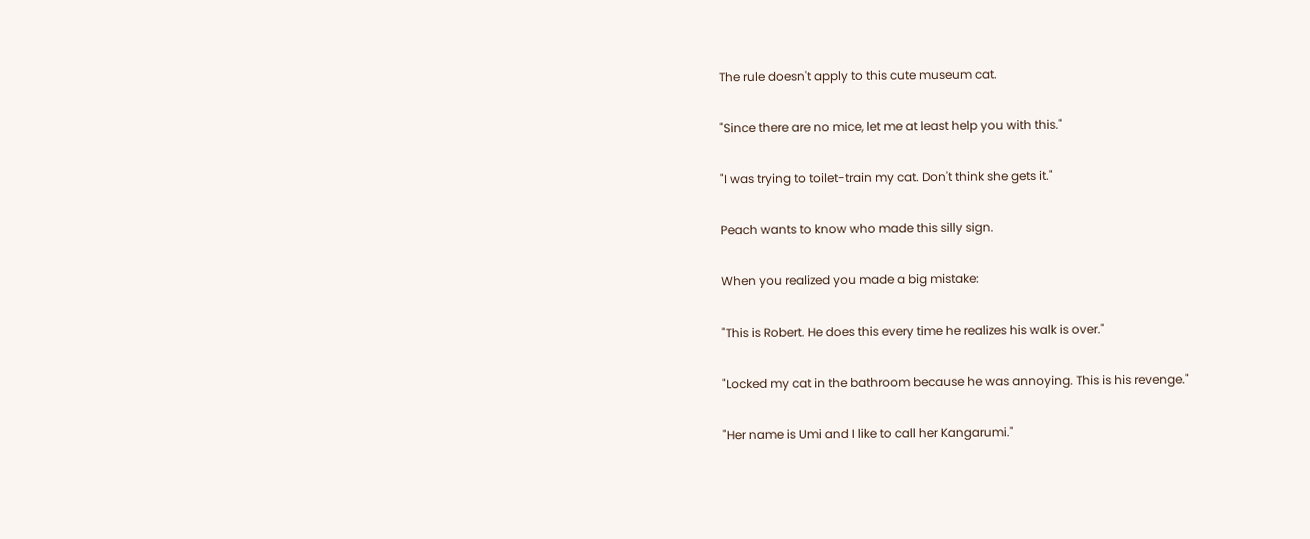The rule doesn't apply to this cute museum cat.

"Since there are no mice, let me at least help you with this."

"I was trying to toilet-train my cat. Don't think she gets it."

Peach wants to know who made this silly sign.

When you realized you made a big mistake:

"This is Robert. He does this every time he realizes his walk is over."

"Locked my cat in the bathroom because he was annoying. This is his revenge."

"Her name is Umi and I like to call her Kangarumi."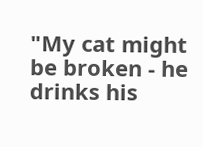"My cat might be broken - he drinks his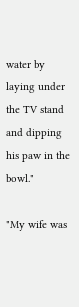water by laying under the TV stand and dipping his paw in the bowl."

"My wife was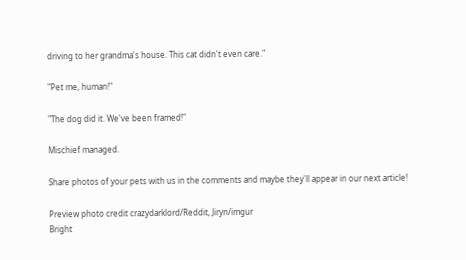driving to her grandma's house. This cat didn't even care."

"Pet me, human!"

"The dog did it. We've been framed!"

Mischief managed.

Share photos of your pets with us in the comments and maybe they'll appear in our next article!

Preview photo credit crazydarklord/Reddit, Jiryn/imgur
Bright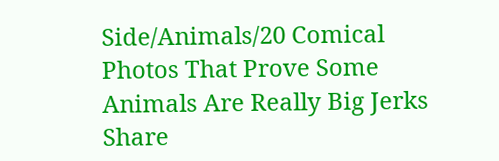Side/Animals/20 Comical Photos That Prove Some Animals Are Really Big Jerks
Share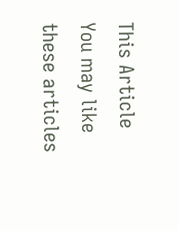This Article
You may like these articles